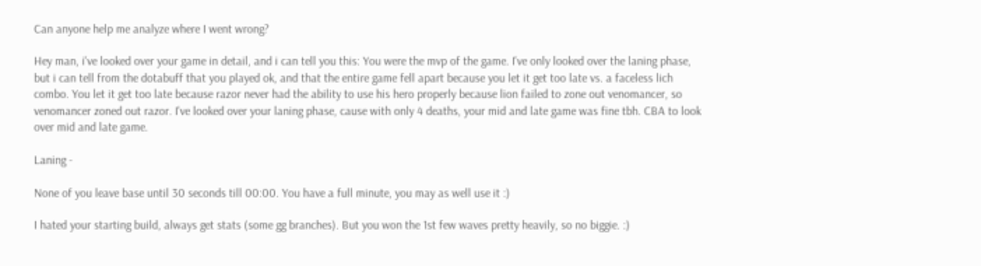Can anyone help me analyze where I went wrong?

Hey man, i've looked over your game in detail, and i can tell you this: You were the mvp of the game. I've only looked over the laning phase, but i can tell from the dotabuff that you played ok, and that the entire game fell apart because you let it get too late vs. a faceless lich combo. You let it get too late because razor never had the ability to use his hero properly because lion failed to zone out venomancer, so venomancer zoned out razor. I've looked over your laning phase, cause with only 4 deaths, your mid and late game was fine tbh. CBA to look over mid and late game.

Laning -

None of you leave base until 30 seconds till 00:00. You have a full minute, you may as well use it :)

I hated your starting build, always get stats (some gg branches). But you won the 1st few waves pretty heavily, so no biggie. :)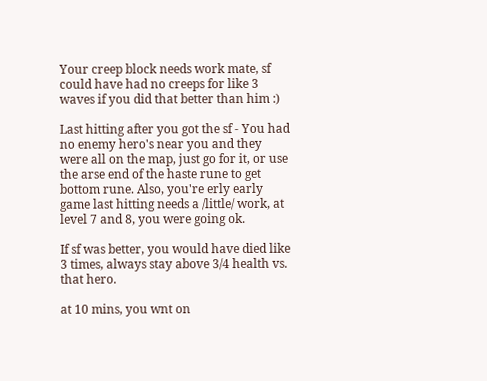Your creep block needs work mate, sf could have had no creeps for like 3 waves if you did that better than him :)

Last hitting after you got the sf - You had no enemy hero's near you and they were all on the map, just go for it, or use the arse end of the haste rune to get bottom rune. Also, you're erly early game last hitting needs a /little/ work, at level 7 and 8, you were going ok.

If sf was better, you would have died like 3 times, always stay above 3/4 health vs. that hero.

at 10 mins, you wnt on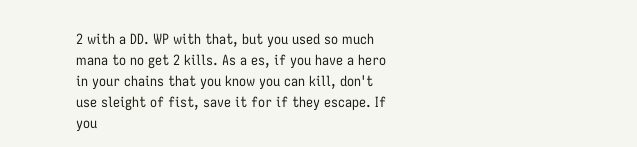2 with a DD. WP with that, but you used so much mana to no get 2 kills. As a es, if you have a hero in your chains that you know you can kill, don't use sleight of fist, save it for if they escape. If you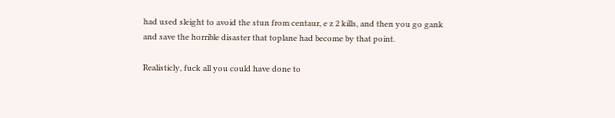had used sleight to avoid the stun from centaur, e z 2 kills, and then you go gank and save the horrible disaster that toplane had become by that point.

Realisticly, fuck all you could have done to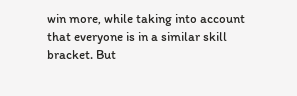win more, while taking into account that everyone is in a similar skill bracket. But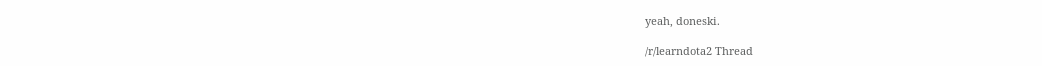yeah, doneski.

/r/learndota2 Thread